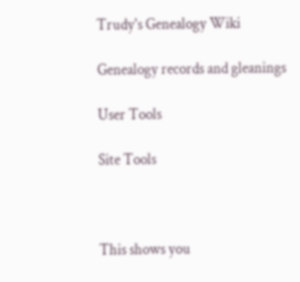Trudy's Genealogy Wiki

Genealogy records and gleanings

User Tools

Site Tools



This shows you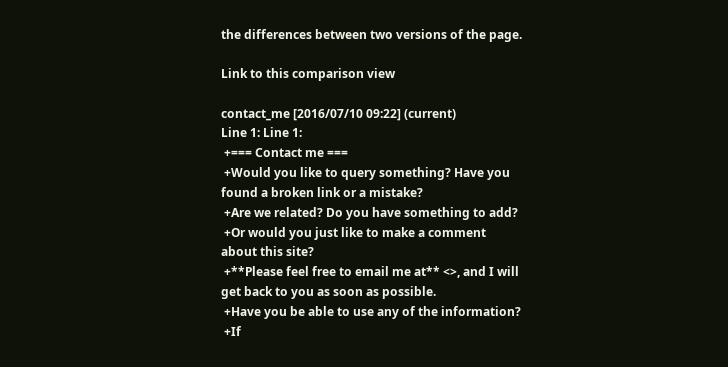the differences between two versions of the page.

Link to this comparison view

contact_me [2016/07/10 09:22] (current)
Line 1: Line 1:
 +=== Contact me ===
 +Would you like to query something? Have you found a broken link or a mistake?
 +Are we related? Do you have something to add?
 +Or would you just like to make a comment about this site?
 +**Please feel free to email me at** <>, and I will get back to you as soon as possible.
 +Have you be able to use any of the information?
 +If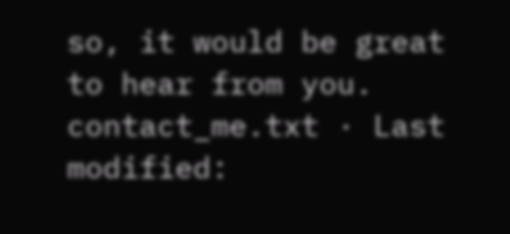so, it would be great to hear from you.
contact_me.txt · Last modified: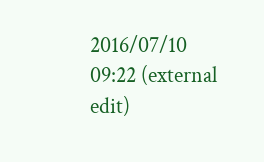2016/07/10 09:22 (external edit)